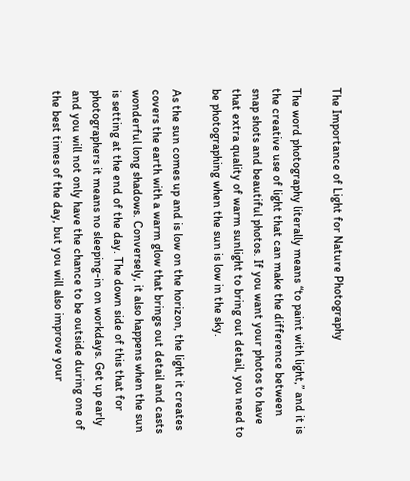The Importance of Light for Nature Photography

The word photography literally means “to paint with light,” and it is the creative use of light that can make the difference between snap shots and beautiful photos. If you want your photos to have that extra quality of warm sunlight to bring out detail, you need to be photographing when the sun is low in the sky.

As the sun comes up and is low on the horizon, the light it creates covers the earth with a warm glow that brings out detail and casts wonderful long shadows. Conversely, it also happens when the sun is setting at the end of the day. The down side of this that for photographers it means no sleeping-in on workdays. Get up early and you will not only have the chance to be outside during one of the best times of the day, but you will also improve your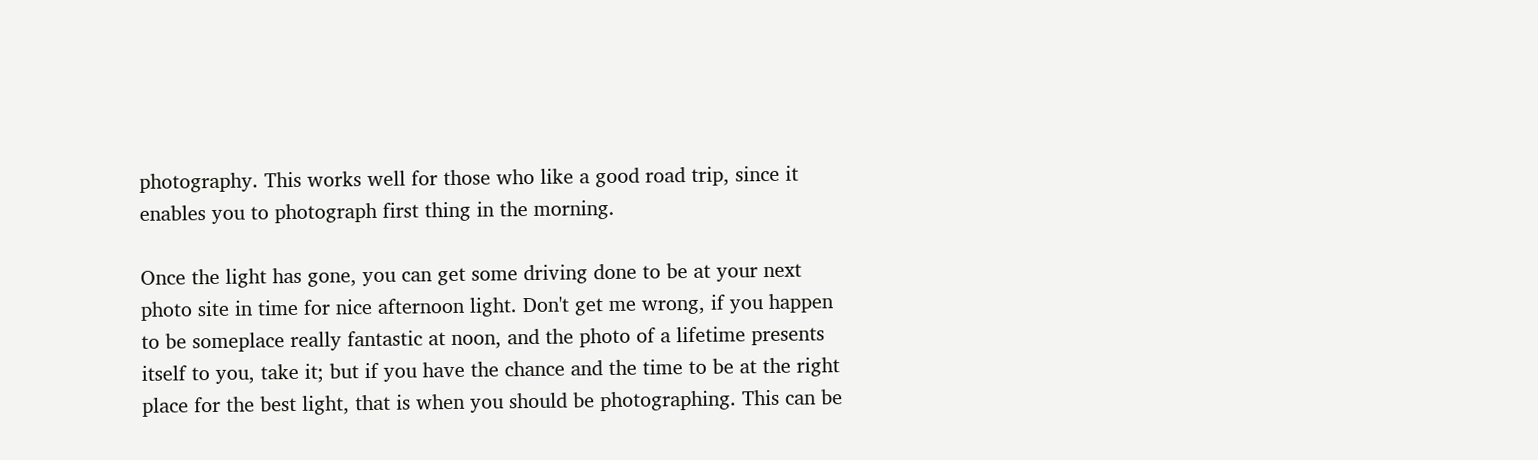photography. This works well for those who like a good road trip, since it enables you to photograph first thing in the morning.

Once the light has gone, you can get some driving done to be at your next photo site in time for nice afternoon light. Don't get me wrong, if you happen to be someplace really fantastic at noon, and the photo of a lifetime presents itself to you, take it; but if you have the chance and the time to be at the right place for the best light, that is when you should be photographing. This can be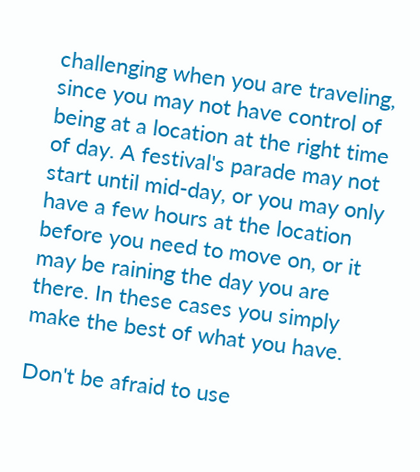challenging when you are traveling, since you may not have control of being at a location at the right time of day. A festival's parade may not start until mid-day, or you may only have a few hours at the location before you need to move on, or it may be raining the day you are there. In these cases you simply make the best of what you have.

Don't be afraid to use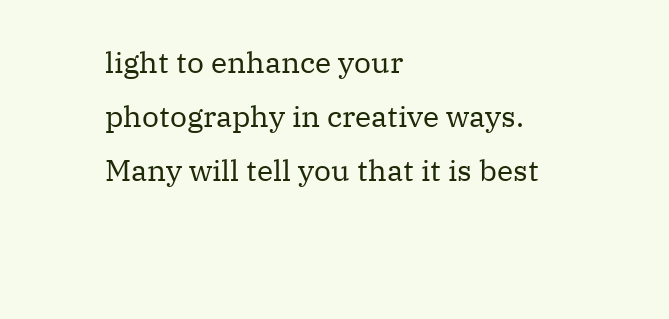light to enhance your photography in creative ways. Many will tell you that it is best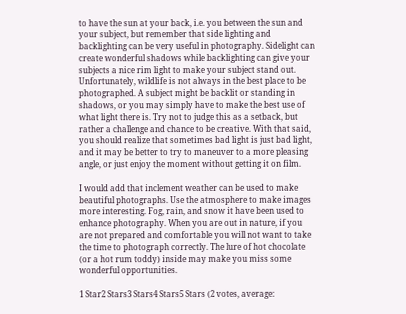to have the sun at your back, i.e. you between the sun and your subject, but remember that side lighting and backlighting can be very useful in photography. Sidelight can create wonderful shadows while backlighting can give your subjects a nice rim light to make your subject stand out. Unfortunately, wildlife is not always in the best place to be photographed. A subject might be backlit or standing in shadows, or you may simply have to make the best use of what light there is. Try not to judge this as a setback, but rather a challenge and chance to be creative. With that said, you should realize that sometimes bad light is just bad light, and it may be better to try to maneuver to a more pleasing angle, or just enjoy the moment without getting it on film.

I would add that inclement weather can be used to make beautiful photographs. Use the atmosphere to make images more interesting. Fog, rain, and snow it have been used to enhance photography. When you are out in nature, if you are not prepared and comfortable you will not want to take the time to photograph correctly. The lure of hot chocolate (or a hot rum toddy) inside may make you miss some wonderful opportunities.

1 Star2 Stars3 Stars4 Stars5 Stars (2 votes, average: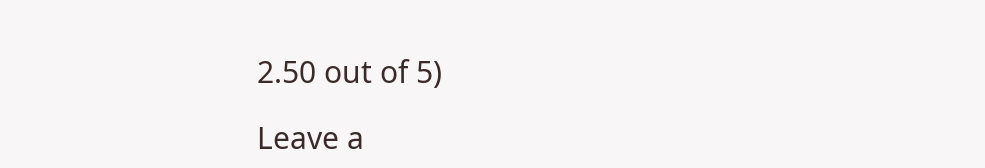2.50 out of 5)

Leave a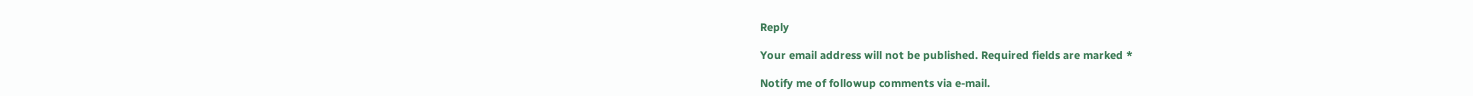Reply

Your email address will not be published. Required fields are marked *

Notify me of followup comments via e-mail.